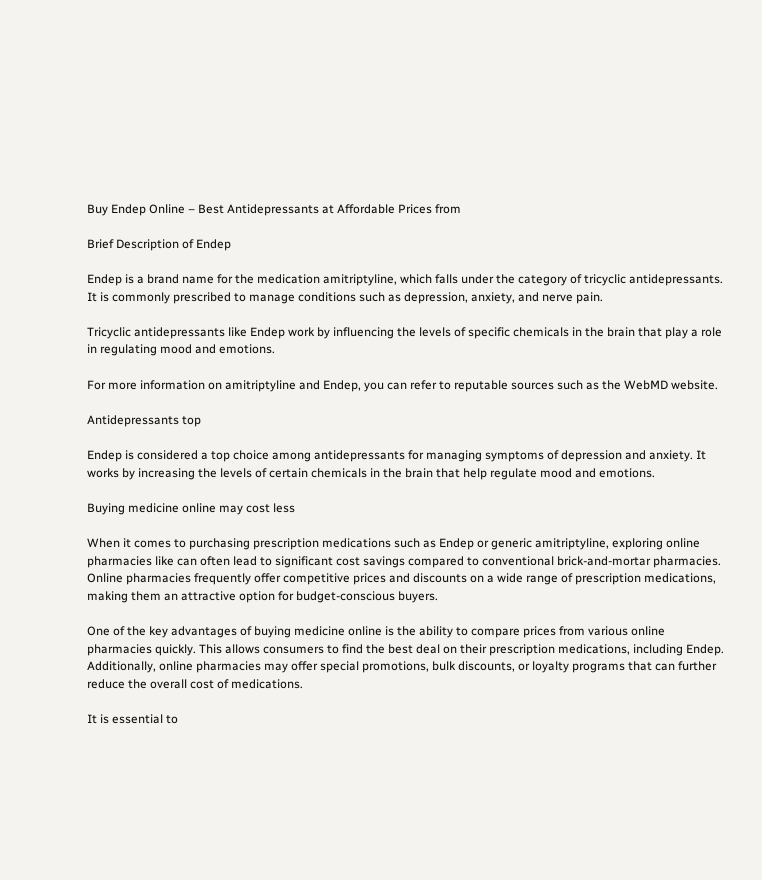Buy Endep Online – Best Antidepressants at Affordable Prices from

Brief Description of Endep

Endep is a brand name for the medication amitriptyline, which falls under the category of tricyclic antidepressants. It is commonly prescribed to manage conditions such as depression, anxiety, and nerve pain.

Tricyclic antidepressants like Endep work by influencing the levels of specific chemicals in the brain that play a role in regulating mood and emotions.

For more information on amitriptyline and Endep, you can refer to reputable sources such as the WebMD website.

Antidepressants top

Endep is considered a top choice among antidepressants for managing symptoms of depression and anxiety. It works by increasing the levels of certain chemicals in the brain that help regulate mood and emotions.

Buying medicine online may cost less

When it comes to purchasing prescription medications such as Endep or generic amitriptyline, exploring online pharmacies like can often lead to significant cost savings compared to conventional brick-and-mortar pharmacies. Online pharmacies frequently offer competitive prices and discounts on a wide range of prescription medications, making them an attractive option for budget-conscious buyers.

One of the key advantages of buying medicine online is the ability to compare prices from various online pharmacies quickly. This allows consumers to find the best deal on their prescription medications, including Endep. Additionally, online pharmacies may offer special promotions, bulk discounts, or loyalty programs that can further reduce the overall cost of medications.

It is essential to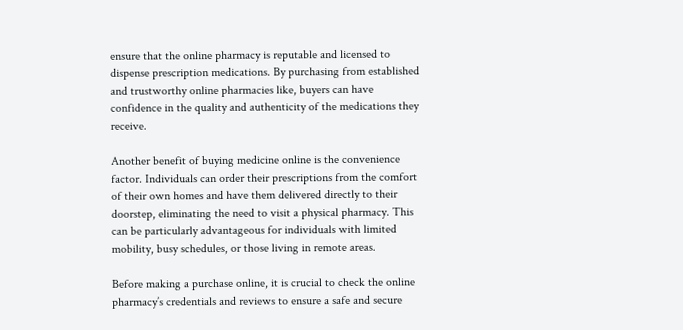ensure that the online pharmacy is reputable and licensed to dispense prescription medications. By purchasing from established and trustworthy online pharmacies like, buyers can have confidence in the quality and authenticity of the medications they receive.

Another benefit of buying medicine online is the convenience factor. Individuals can order their prescriptions from the comfort of their own homes and have them delivered directly to their doorstep, eliminating the need to visit a physical pharmacy. This can be particularly advantageous for individuals with limited mobility, busy schedules, or those living in remote areas.

Before making a purchase online, it is crucial to check the online pharmacy’s credentials and reviews to ensure a safe and secure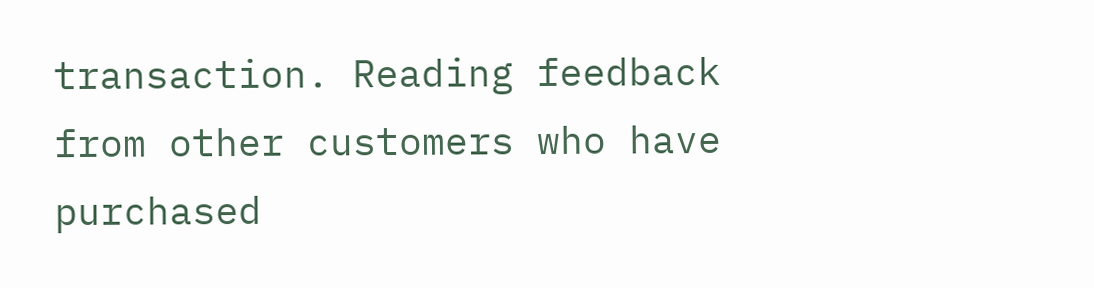transaction. Reading feedback from other customers who have purchased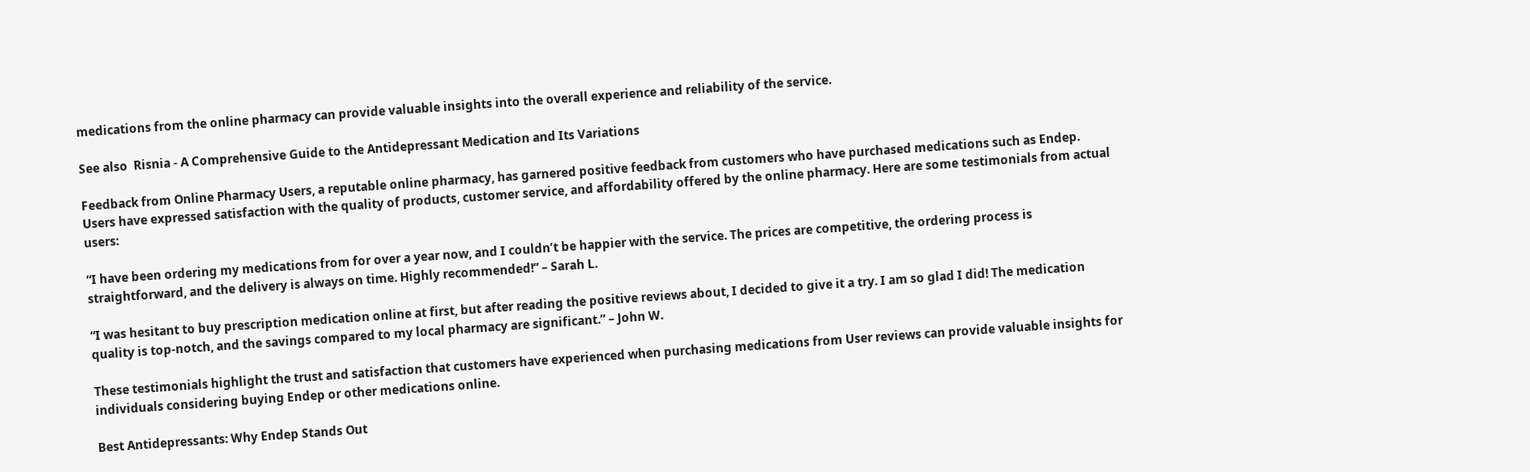medications from the online pharmacy can provide valuable insights into the overall experience and reliability of the service.

See also  Risnia - A Comprehensive Guide to the Antidepressant Medication and Its Variations

Feedback from Online Pharmacy Users, a reputable online pharmacy, has garnered positive feedback from customers who have purchased medications such as Endep. Users have expressed satisfaction with the quality of products, customer service, and affordability offered by the online pharmacy. Here are some testimonials from actual users:

“I have been ordering my medications from for over a year now, and I couldn’t be happier with the service. The prices are competitive, the ordering process is straightforward, and the delivery is always on time. Highly recommended!” – Sarah L.

“I was hesitant to buy prescription medication online at first, but after reading the positive reviews about, I decided to give it a try. I am so glad I did! The medication quality is top-notch, and the savings compared to my local pharmacy are significant.” – John W.

These testimonials highlight the trust and satisfaction that customers have experienced when purchasing medications from User reviews can provide valuable insights for individuals considering buying Endep or other medications online.

Best Antidepressants: Why Endep Stands Out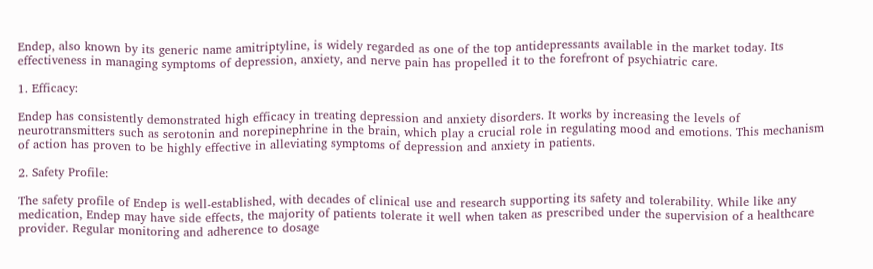Endep, also known by its generic name amitriptyline, is widely regarded as one of the top antidepressants available in the market today. Its effectiveness in managing symptoms of depression, anxiety, and nerve pain has propelled it to the forefront of psychiatric care.

1. Efficacy:

Endep has consistently demonstrated high efficacy in treating depression and anxiety disorders. It works by increasing the levels of neurotransmitters such as serotonin and norepinephrine in the brain, which play a crucial role in regulating mood and emotions. This mechanism of action has proven to be highly effective in alleviating symptoms of depression and anxiety in patients.

2. Safety Profile:

The safety profile of Endep is well-established, with decades of clinical use and research supporting its safety and tolerability. While like any medication, Endep may have side effects, the majority of patients tolerate it well when taken as prescribed under the supervision of a healthcare provider. Regular monitoring and adherence to dosage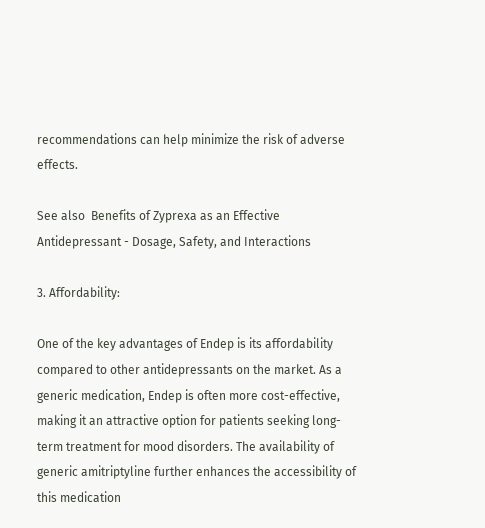recommendations can help minimize the risk of adverse effects.

See also  Benefits of Zyprexa as an Effective Antidepressant - Dosage, Safety, and Interactions

3. Affordability:

One of the key advantages of Endep is its affordability compared to other antidepressants on the market. As a generic medication, Endep is often more cost-effective, making it an attractive option for patients seeking long-term treatment for mood disorders. The availability of generic amitriptyline further enhances the accessibility of this medication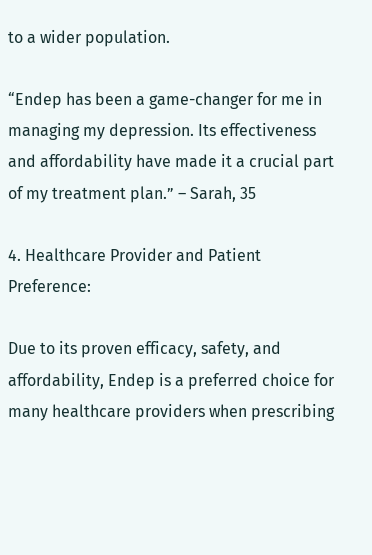to a wider population.

“Endep has been a game-changer for me in managing my depression. Its effectiveness and affordability have made it a crucial part of my treatment plan.” – Sarah, 35

4. Healthcare Provider and Patient Preference:

Due to its proven efficacy, safety, and affordability, Endep is a preferred choice for many healthcare providers when prescribing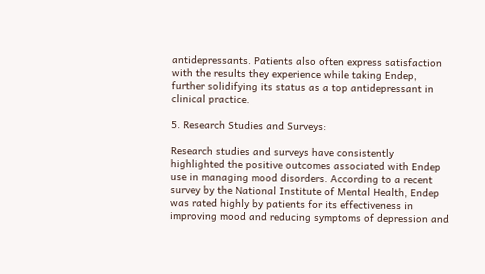antidepressants. Patients also often express satisfaction with the results they experience while taking Endep, further solidifying its status as a top antidepressant in clinical practice.

5. Research Studies and Surveys:

Research studies and surveys have consistently highlighted the positive outcomes associated with Endep use in managing mood disorders. According to a recent survey by the National Institute of Mental Health, Endep was rated highly by patients for its effectiveness in improving mood and reducing symptoms of depression and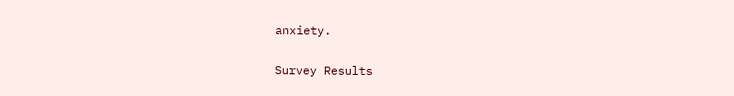anxiety.

Survey Results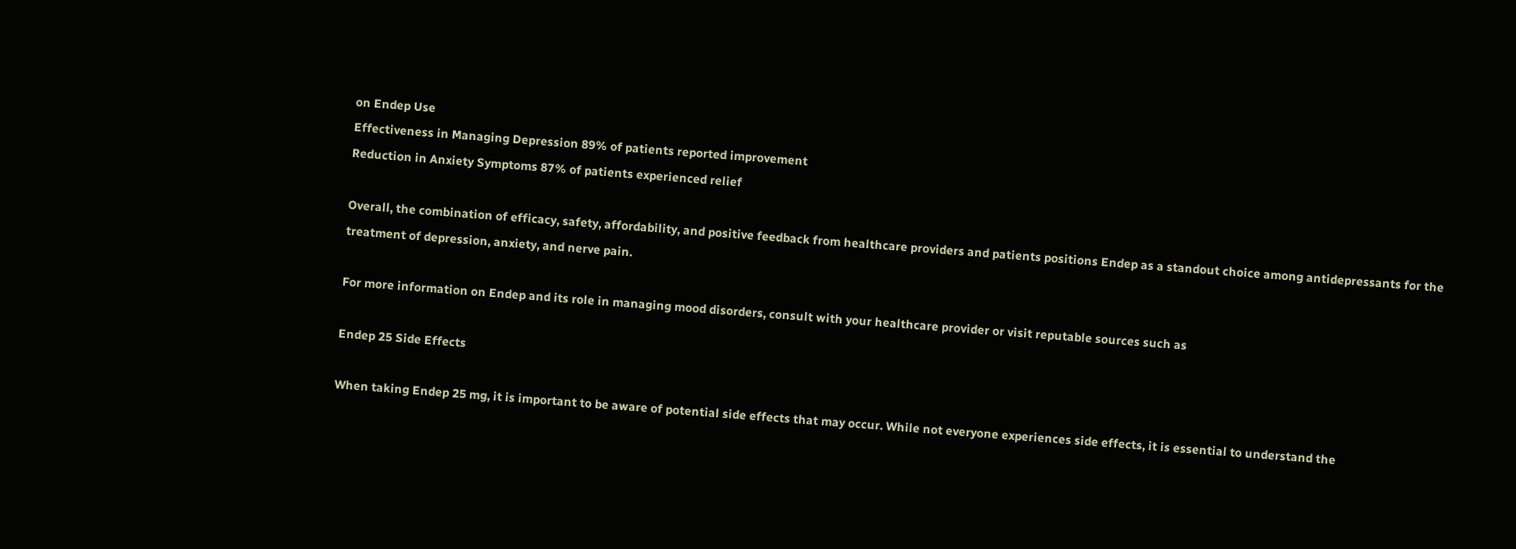on Endep Use
Effectiveness in Managing Depression 89% of patients reported improvement
Reduction in Anxiety Symptoms 87% of patients experienced relief

Overall, the combination of efficacy, safety, affordability, and positive feedback from healthcare providers and patients positions Endep as a standout choice among antidepressants for the treatment of depression, anxiety, and nerve pain.

For more information on Endep and its role in managing mood disorders, consult with your healthcare provider or visit reputable sources such as

Endep 25 Side Effects

When taking Endep 25 mg, it is important to be aware of potential side effects that may occur. While not everyone experiences side effects, it is essential to understand the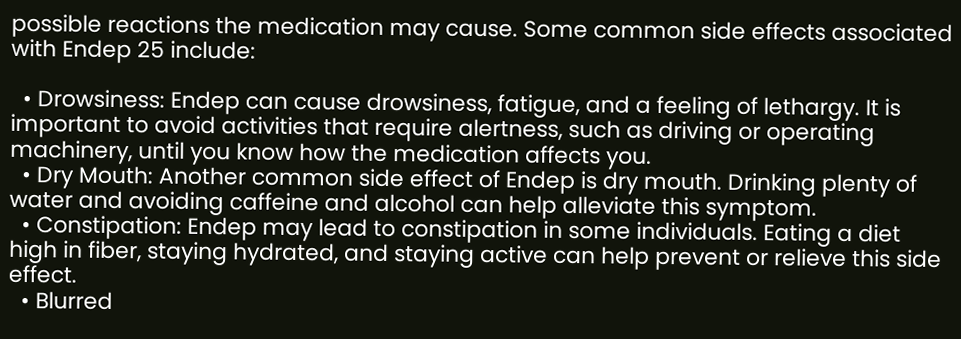possible reactions the medication may cause. Some common side effects associated with Endep 25 include:

  • Drowsiness: Endep can cause drowsiness, fatigue, and a feeling of lethargy. It is important to avoid activities that require alertness, such as driving or operating machinery, until you know how the medication affects you.
  • Dry Mouth: Another common side effect of Endep is dry mouth. Drinking plenty of water and avoiding caffeine and alcohol can help alleviate this symptom.
  • Constipation: Endep may lead to constipation in some individuals. Eating a diet high in fiber, staying hydrated, and staying active can help prevent or relieve this side effect.
  • Blurred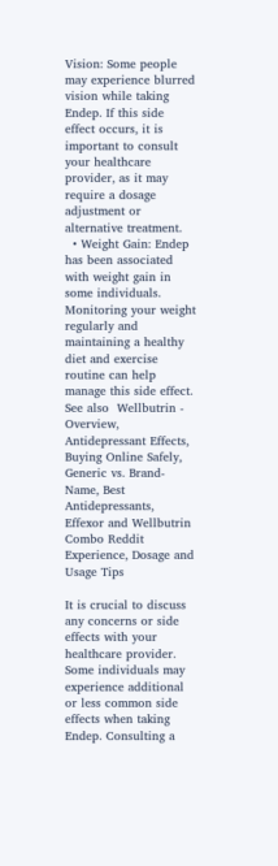Vision: Some people may experience blurred vision while taking Endep. If this side effect occurs, it is important to consult your healthcare provider, as it may require a dosage adjustment or alternative treatment.
  • Weight Gain: Endep has been associated with weight gain in some individuals. Monitoring your weight regularly and maintaining a healthy diet and exercise routine can help manage this side effect.
See also  Wellbutrin - Overview, Antidepressant Effects, Buying Online Safely, Generic vs. Brand-Name, Best Antidepressants, Effexor and Wellbutrin Combo Reddit Experience, Dosage and Usage Tips

It is crucial to discuss any concerns or side effects with your healthcare provider. Some individuals may experience additional or less common side effects when taking Endep. Consulting a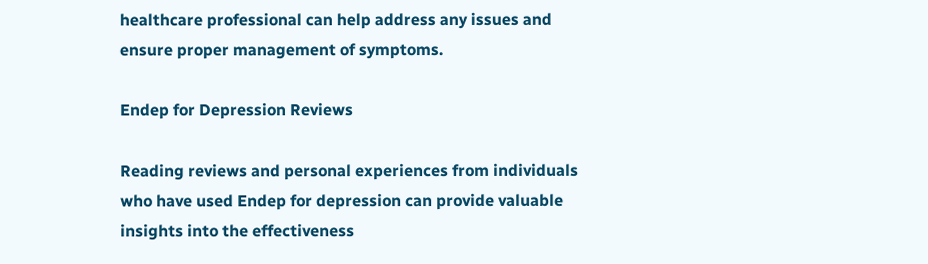healthcare professional can help address any issues and ensure proper management of symptoms.

Endep for Depression Reviews

Reading reviews and personal experiences from individuals who have used Endep for depression can provide valuable insights into the effectiveness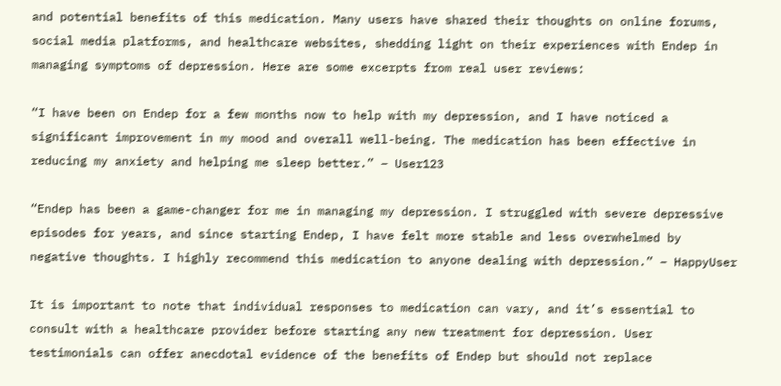and potential benefits of this medication. Many users have shared their thoughts on online forums, social media platforms, and healthcare websites, shedding light on their experiences with Endep in managing symptoms of depression. Here are some excerpts from real user reviews:

“I have been on Endep for a few months now to help with my depression, and I have noticed a significant improvement in my mood and overall well-being. The medication has been effective in reducing my anxiety and helping me sleep better.” – User123

“Endep has been a game-changer for me in managing my depression. I struggled with severe depressive episodes for years, and since starting Endep, I have felt more stable and less overwhelmed by negative thoughts. I highly recommend this medication to anyone dealing with depression.” – HappyUser

It is important to note that individual responses to medication can vary, and it’s essential to consult with a healthcare provider before starting any new treatment for depression. User testimonials can offer anecdotal evidence of the benefits of Endep but should not replace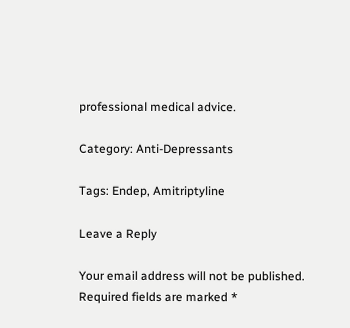professional medical advice.

Category: Anti-Depressants

Tags: Endep, Amitriptyline

Leave a Reply

Your email address will not be published. Required fields are marked *